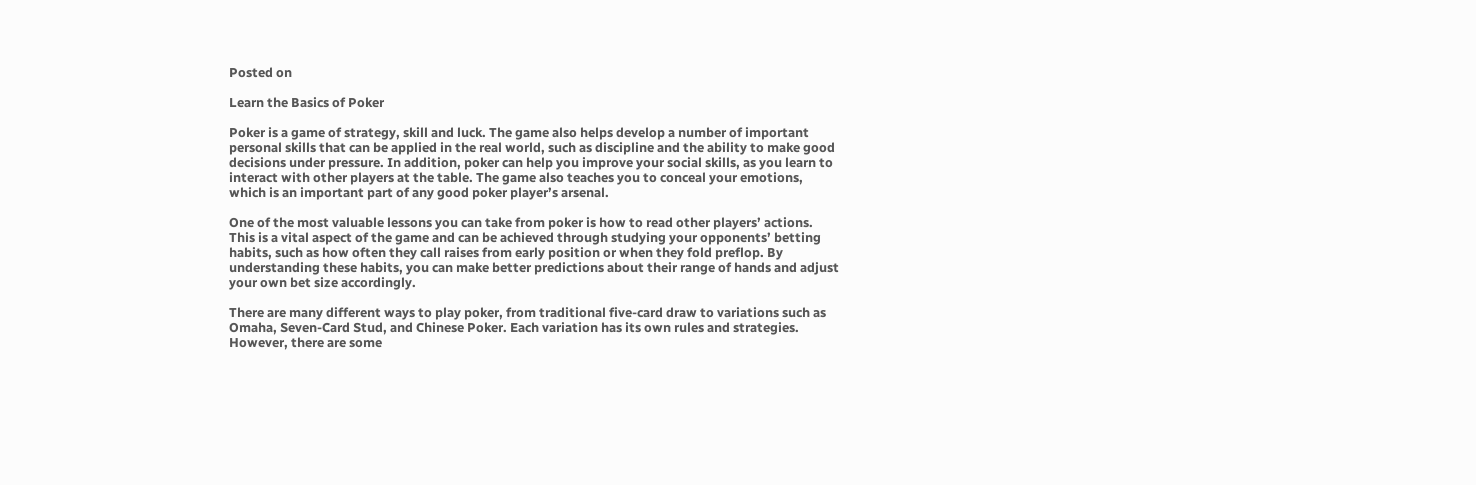Posted on

Learn the Basics of Poker

Poker is a game of strategy, skill and luck. The game also helps develop a number of important personal skills that can be applied in the real world, such as discipline and the ability to make good decisions under pressure. In addition, poker can help you improve your social skills, as you learn to interact with other players at the table. The game also teaches you to conceal your emotions, which is an important part of any good poker player’s arsenal.

One of the most valuable lessons you can take from poker is how to read other players’ actions. This is a vital aspect of the game and can be achieved through studying your opponents’ betting habits, such as how often they call raises from early position or when they fold preflop. By understanding these habits, you can make better predictions about their range of hands and adjust your own bet size accordingly.

There are many different ways to play poker, from traditional five-card draw to variations such as Omaha, Seven-Card Stud, and Chinese Poker. Each variation has its own rules and strategies. However, there are some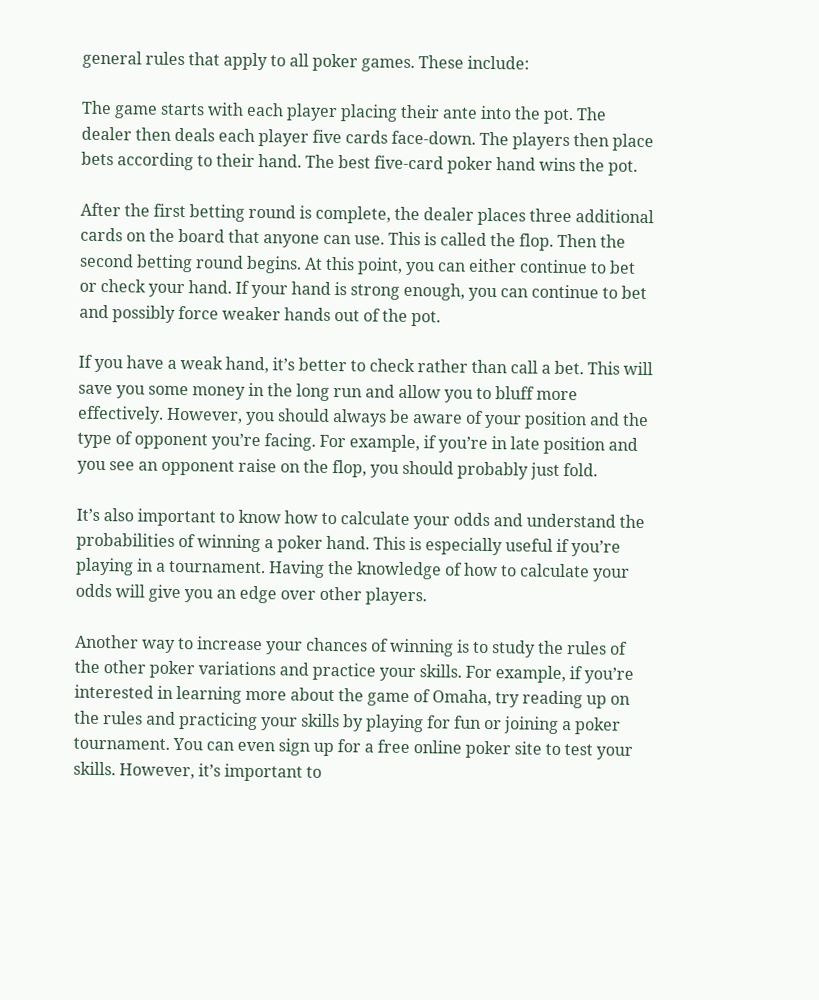general rules that apply to all poker games. These include:

The game starts with each player placing their ante into the pot. The dealer then deals each player five cards face-down. The players then place bets according to their hand. The best five-card poker hand wins the pot.

After the first betting round is complete, the dealer places three additional cards on the board that anyone can use. This is called the flop. Then the second betting round begins. At this point, you can either continue to bet or check your hand. If your hand is strong enough, you can continue to bet and possibly force weaker hands out of the pot.

If you have a weak hand, it’s better to check rather than call a bet. This will save you some money in the long run and allow you to bluff more effectively. However, you should always be aware of your position and the type of opponent you’re facing. For example, if you’re in late position and you see an opponent raise on the flop, you should probably just fold.

It’s also important to know how to calculate your odds and understand the probabilities of winning a poker hand. This is especially useful if you’re playing in a tournament. Having the knowledge of how to calculate your odds will give you an edge over other players.

Another way to increase your chances of winning is to study the rules of the other poker variations and practice your skills. For example, if you’re interested in learning more about the game of Omaha, try reading up on the rules and practicing your skills by playing for fun or joining a poker tournament. You can even sign up for a free online poker site to test your skills. However, it’s important to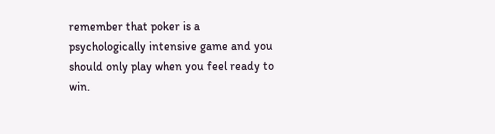remember that poker is a psychologically intensive game and you should only play when you feel ready to win.